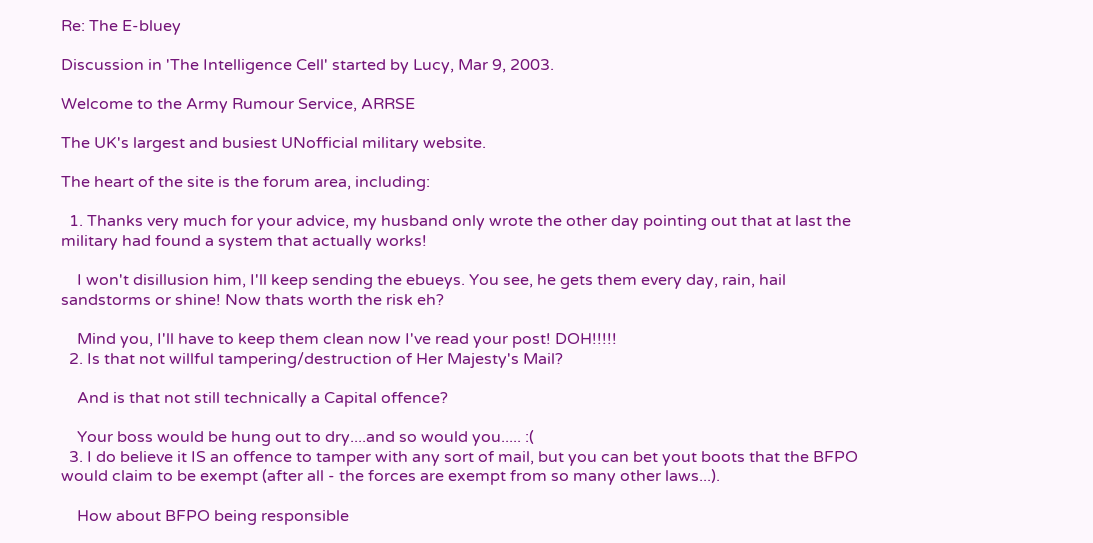Re: The E-bluey

Discussion in 'The Intelligence Cell' started by Lucy, Mar 9, 2003.

Welcome to the Army Rumour Service, ARRSE

The UK's largest and busiest UNofficial military website.

The heart of the site is the forum area, including:

  1. Thanks very much for your advice, my husband only wrote the other day pointing out that at last the military had found a system that actually works!

    I won't disillusion him, I'll keep sending the ebueys. You see, he gets them every day, rain, hail sandstorms or shine! Now thats worth the risk eh?

    Mind you, I'll have to keep them clean now I've read your post! DOH!!!!!
  2. Is that not willful tampering/destruction of Her Majesty's Mail?

    And is that not still technically a Capital offence?

    Your boss would be hung out to dry....and so would you..... :(
  3. I do believe it IS an offence to tamper with any sort of mail, but you can bet yout boots that the BFPO would claim to be exempt (after all - the forces are exempt from so many other laws...).

    How about BFPO being responsible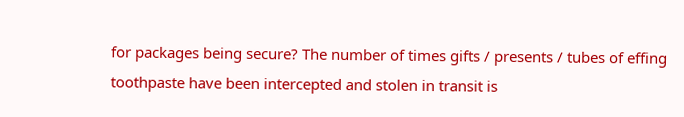for packages being secure? The number of times gifts / presents / tubes of effing toothpaste have been intercepted and stolen in transit is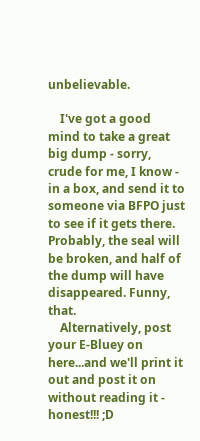unbelievable.

    I've got a good mind to take a great big dump - sorry, crude for me, I know - in a box, and send it to someone via BFPO just to see if it gets there. Probably, the seal will be broken, and half of the dump will have disappeared. Funny, that.
    Alternatively, post your E-Bluey on here...and we'll print it out and post it on without reading it - honest!!! ;D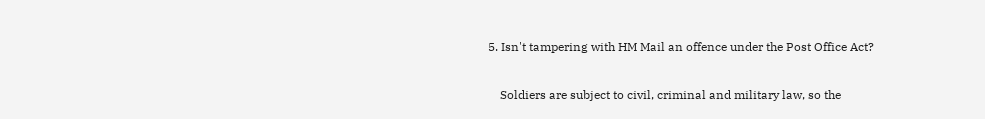5. Isn't tampering with HM Mail an offence under the Post Office Act?

    Soldiers are subject to civil, criminal and military law, so the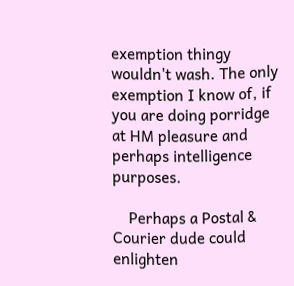exemption thingy wouldn't wash. The only exemption I know of, if you are doing porridge at HM pleasure and perhaps intelligence purposes.

    Perhaps a Postal & Courier dude could enlighten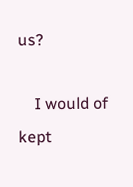us?

    I would of kept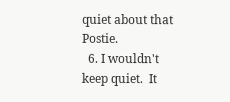quiet about that Postie.
  6. I wouldn't keep quiet.  It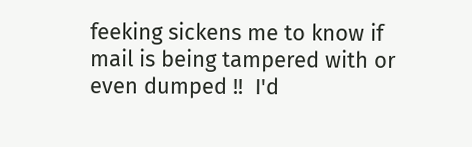feeking sickens me to know if mail is being tampered with or even dumped !!  I'd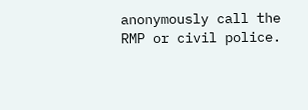anonymously call the RMP or civil police.